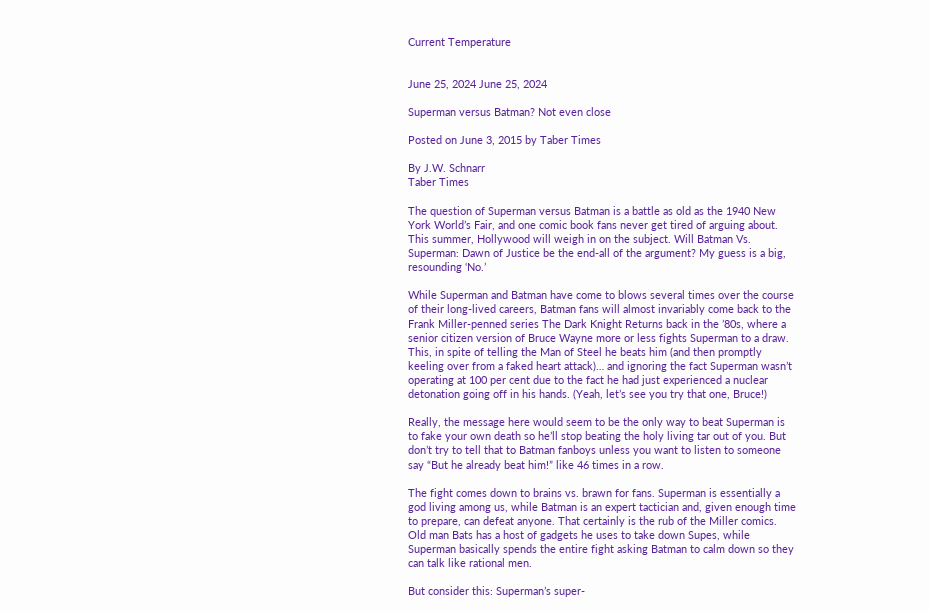Current Temperature


June 25, 2024 June 25, 2024

Superman versus Batman? Not even close

Posted on June 3, 2015 by Taber Times

By J.W. Schnarr
Taber Times

The question of Superman versus Batman is a battle as old as the 1940 New York World’s Fair, and one comic book fans never get tired of arguing about. This summer, Hollywood will weigh in on the subject. Will Batman Vs. Superman: Dawn of Justice be the end-all of the argument? My guess is a big, resounding ‘No.’

While Superman and Batman have come to blows several times over the course of their long-lived careers, Batman fans will almost invariably come back to the Frank Miller-penned series The Dark Knight Returns back in the ’80s, where a senior citizen version of Bruce Wayne more or less fights Superman to a draw. This, in spite of telling the Man of Steel he beats him (and then promptly keeling over from a faked heart attack)… and ignoring the fact Superman wasn’t operating at 100 per cent due to the fact he had just experienced a nuclear detonation going off in his hands. (Yeah, let’s see you try that one, Bruce!)

Really, the message here would seem to be the only way to beat Superman is to fake your own death so he’ll stop beating the holy living tar out of you. But don’t try to tell that to Batman fanboys unless you want to listen to someone say “But he already beat him!” like 46 times in a row.

The fight comes down to brains vs. brawn for fans. Superman is essentially a god living among us, while Batman is an expert tactician and, given enough time to prepare, can defeat anyone. That certainly is the rub of the Miller comics. Old man Bats has a host of gadgets he uses to take down Supes, while Superman basically spends the entire fight asking Batman to calm down so they can talk like rational men.

But consider this: Superman’s super-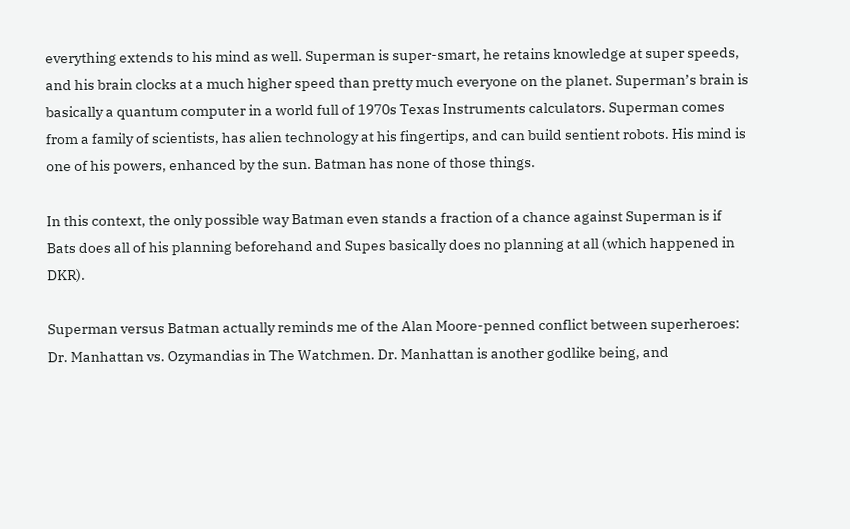everything extends to his mind as well. Superman is super-smart, he retains knowledge at super speeds, and his brain clocks at a much higher speed than pretty much everyone on the planet. Superman’s brain is basically a quantum computer in a world full of 1970s Texas Instruments calculators. Superman comes from a family of scientists, has alien technology at his fingertips, and can build sentient robots. His mind is one of his powers, enhanced by the sun. Batman has none of those things.

In this context, the only possible way Batman even stands a fraction of a chance against Superman is if Bats does all of his planning beforehand and Supes basically does no planning at all (which happened in DKR).

Superman versus Batman actually reminds me of the Alan Moore-penned conflict between superheroes: Dr. Manhattan vs. Ozymandias in The Watchmen. Dr. Manhattan is another godlike being, and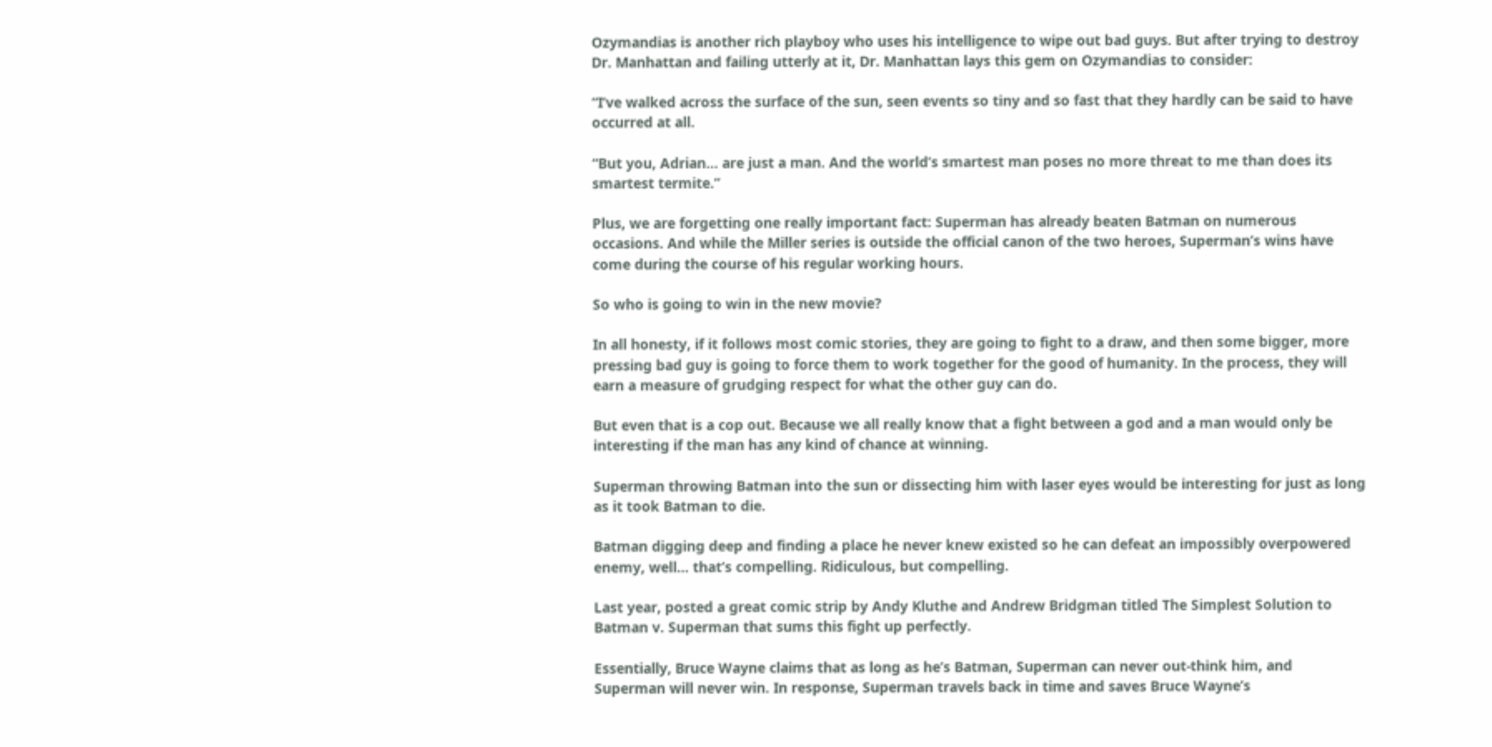Ozymandias is another rich playboy who uses his intelligence to wipe out bad guys. But after trying to destroy Dr. Manhattan and failing utterly at it, Dr. Manhattan lays this gem on Ozymandias to consider:

“I’ve walked across the surface of the sun, seen events so tiny and so fast that they hardly can be said to have occurred at all.

“But you, Adrian… are just a man. And the world’s smartest man poses no more threat to me than does its smartest termite.”

Plus, we are forgetting one really important fact: Superman has already beaten Batman on numerous occasions. And while the Miller series is outside the official canon of the two heroes, Superman’s wins have come during the course of his regular working hours.

So who is going to win in the new movie?

In all honesty, if it follows most comic stories, they are going to fight to a draw, and then some bigger, more pressing bad guy is going to force them to work together for the good of humanity. In the process, they will earn a measure of grudging respect for what the other guy can do.

But even that is a cop out. Because we all really know that a fight between a god and a man would only be interesting if the man has any kind of chance at winning.

Superman throwing Batman into the sun or dissecting him with laser eyes would be interesting for just as long as it took Batman to die.

Batman digging deep and finding a place he never knew existed so he can defeat an impossibly overpowered enemy, well… that’s compelling. Ridiculous, but compelling.

Last year, posted a great comic strip by Andy Kluthe and Andrew Bridgman titled The Simplest Solution to Batman v. Superman that sums this fight up perfectly.

Essentially, Bruce Wayne claims that as long as he’s Batman, Superman can never out-think him, and Superman will never win. In response, Superman travels back in time and saves Bruce Wayne’s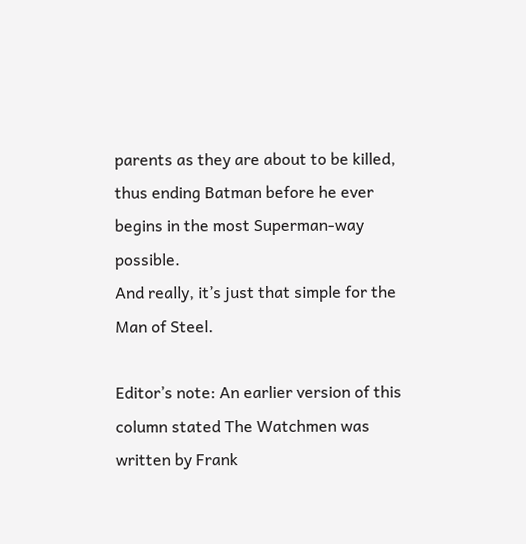parents as they are about to be killed, thus ending Batman before he ever begins in the most Superman-way possible.
And really, it’s just that simple for the Man of Steel.

Editor’s note: An earlier version of this column stated The Watchmen was written by Frank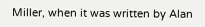Miller, when it was written by Alan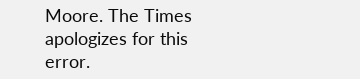Moore. The Times apologizes for this error.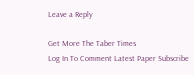Leave a Reply

Get More The Taber Times
Log In To Comment Latest Paper Subscribe